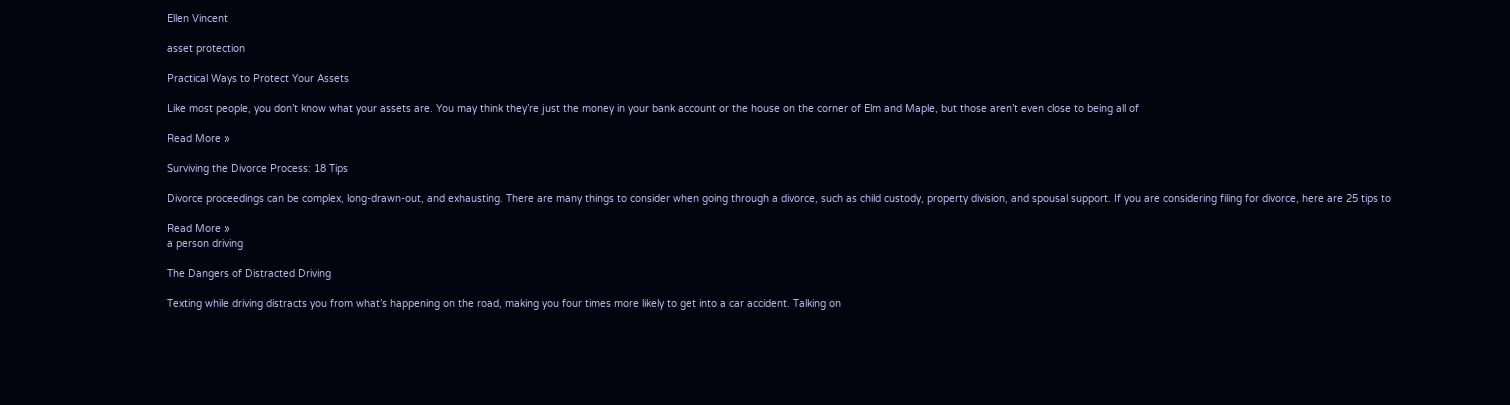Ellen Vincent

asset protection

Practical Ways to Protect Your Assets

Like most people, you don’t know what your assets are. You may think they’re just the money in your bank account or the house on the corner of Elm and Maple, but those aren’t even close to being all of

Read More »

Surviving the Divorce Process: 18 Tips

Divorce proceedings can be complex, long-drawn-out, and exhausting. There are many things to consider when going through a divorce, such as child custody, property division, and spousal support. If you are considering filing for divorce, here are 25 tips to

Read More »
a person driving

The Dangers of Distracted Driving

Texting while driving distracts you from what’s happening on the road, making you four times more likely to get into a car accident. Talking on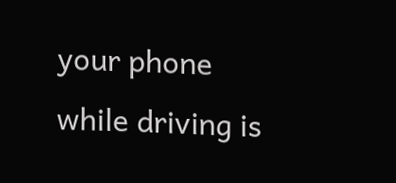your phone while driving is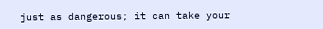just as dangerous; it can take your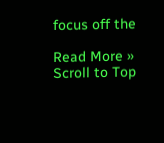focus off the

Read More »
Scroll to Top